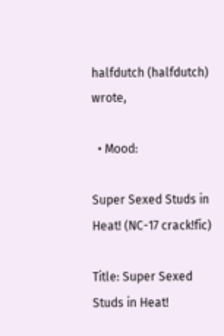halfdutch (halfdutch) wrote,

  • Mood:

Super Sexed Studs in Heat! (NC-17 crack!fic)

Title: Super Sexed Studs in Heat!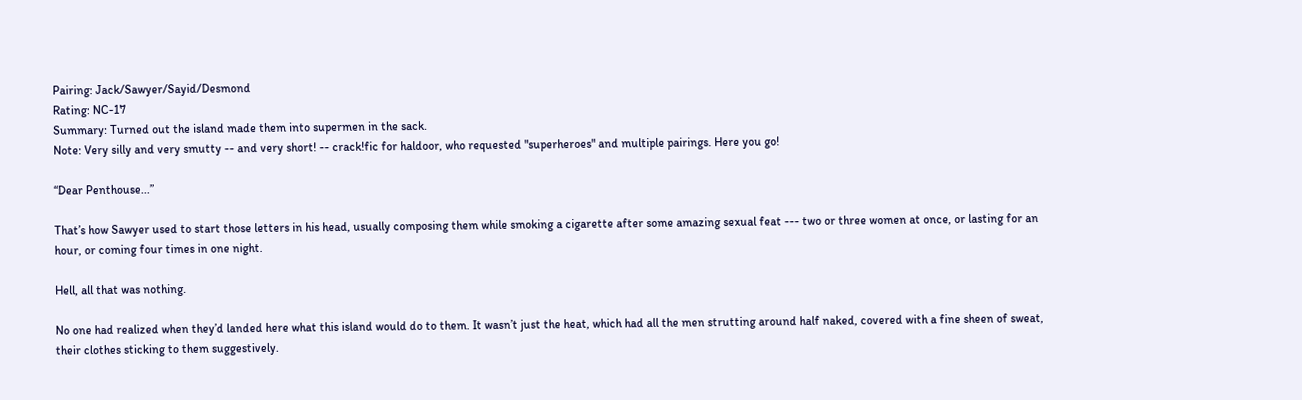Pairing: Jack/Sawyer/Sayid/Desmond
Rating: NC-17
Summary: Turned out the island made them into supermen in the sack.
Note: Very silly and very smutty -- and very short! -- crack!fic for haldoor, who requested "superheroes" and multiple pairings. Here you go!

“Dear Penthouse...”

That’s how Sawyer used to start those letters in his head, usually composing them while smoking a cigarette after some amazing sexual feat --- two or three women at once, or lasting for an hour, or coming four times in one night.

Hell, all that was nothing.

No one had realized when they’d landed here what this island would do to them. It wasn’t just the heat, which had all the men strutting around half naked, covered with a fine sheen of sweat, their clothes sticking to them suggestively.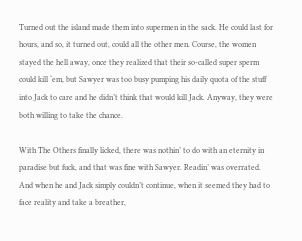Turned out the island made them into supermen in the sack. He could last for hours, and so, it turned out, could all the other men. Course, the women stayed the hell away, once they realized that their so-called super sperm could kill ‘em, but Sawyer was too busy pumping his daily quota of the stuff into Jack to care and he didn’t think that would kill Jack. Anyway, they were both willing to take the chance.

With The Others finally licked, there was nothin’ to do with an eternity in paradise but fuck, and that was fine with Sawyer. Readin’ was overrated. And when he and Jack simply couldn’t continue, when it seemed they had to face reality and take a breather,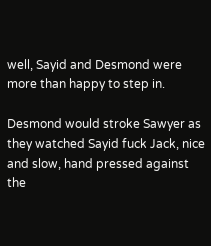well, Sayid and Desmond were more than happy to step in.

Desmond would stroke Sawyer as they watched Sayid fuck Jack, nice and slow, hand pressed against the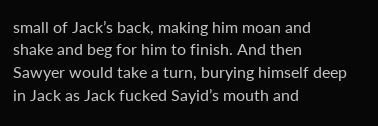small of Jack’s back, making him moan and shake and beg for him to finish. And then Sawyer would take a turn, burying himself deep in Jack as Jack fucked Sayid’s mouth and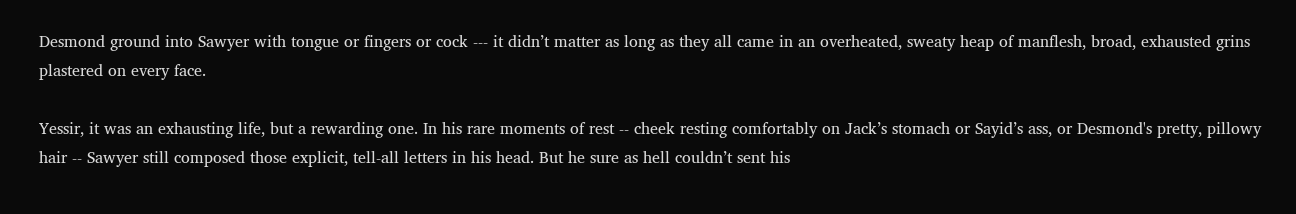Desmond ground into Sawyer with tongue or fingers or cock --- it didn’t matter as long as they all came in an overheated, sweaty heap of manflesh, broad, exhausted grins plastered on every face.

Yessir, it was an exhausting life, but a rewarding one. In his rare moments of rest -- cheek resting comfortably on Jack’s stomach or Sayid’s ass, or Desmond's pretty, pillowy hair -- Sawyer still composed those explicit, tell-all letters in his head. But he sure as hell couldn’t sent his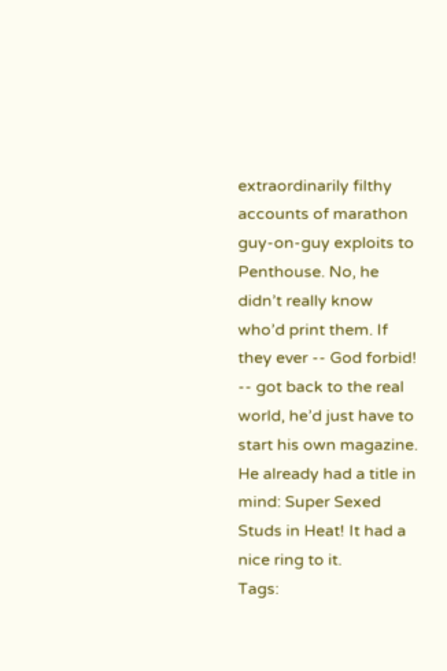extraordinarily filthy accounts of marathon guy-on-guy exploits to Penthouse. No, he didn’t really know who’d print them. If they ever -- God forbid! -- got back to the real world, he’d just have to start his own magazine. He already had a title in mind: Super Sexed Studs in Heat! It had a nice ring to it.
Tags: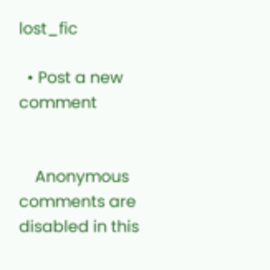lost_fic

  • Post a new comment


    Anonymous comments are disabled in this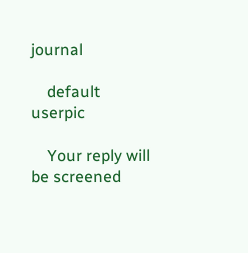journal

    default userpic

    Your reply will be screened